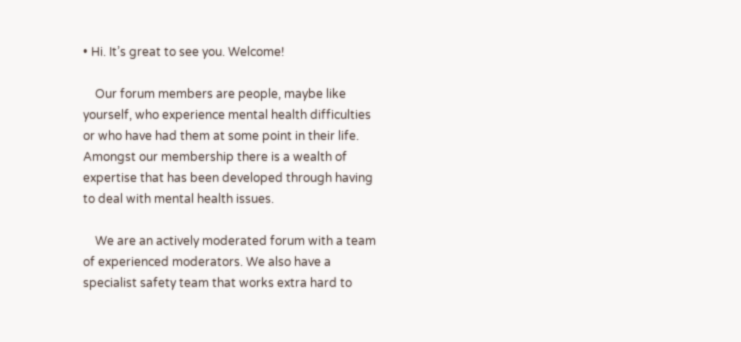• Hi. It’s great to see you. Welcome!

    Our forum members are people, maybe like yourself, who experience mental health difficulties or who have had them at some point in their life. Amongst our membership there is a wealth of expertise that has been developed through having to deal with mental health issues.

    We are an actively moderated forum with a team of experienced moderators. We also have a specialist safety team that works extra hard to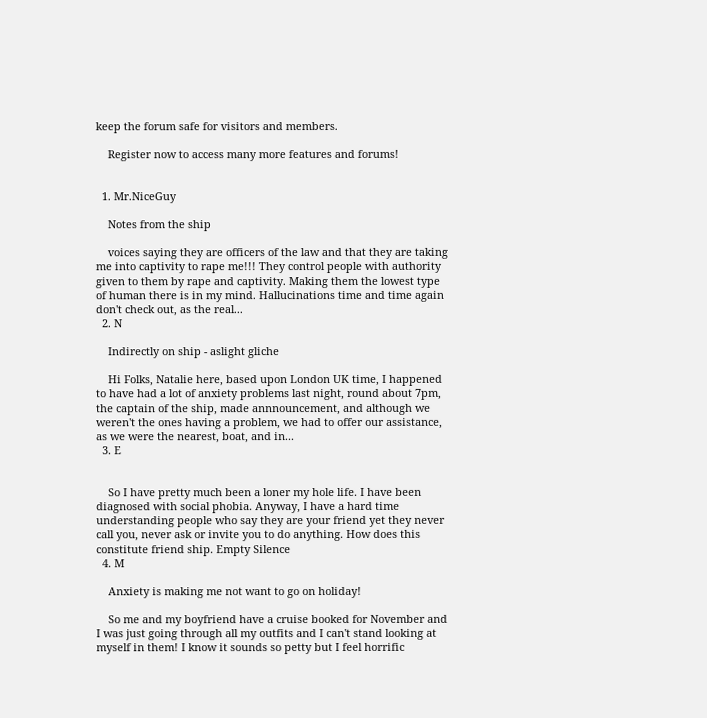keep the forum safe for visitors and members.

    Register now to access many more features and forums!


  1. Mr.NiceGuy

    Notes from the ship

    voices saying they are officers of the law and that they are taking me into captivity to rape me!!! They control people with authority given to them by rape and captivity. Making them the lowest type of human there is in my mind. Hallucinations time and time again don't check out, as the real...
  2. N

    Indirectly on ship - aslight gliche

    Hi Folks, Natalie here, based upon London UK time, I happened to have had a lot of anxiety problems last night, round about 7pm, the captain of the ship, made annnouncement, and although we weren't the ones having a problem, we had to offer our assistance, as we were the nearest, boat, and in...
  3. E


    So I have pretty much been a loner my hole life. I have been diagnosed with social phobia. Anyway, I have a hard time understanding people who say they are your friend yet they never call you, never ask or invite you to do anything. How does this constitute friend ship. Empty Silence
  4. M

    Anxiety is making me not want to go on holiday!

    So me and my boyfriend have a cruise booked for November and I was just going through all my outfits and I can't stand looking at myself in them! I know it sounds so petty but I feel horrific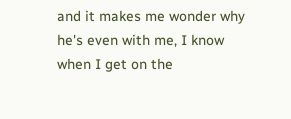and it makes me wonder why he's even with me, I know when I get on the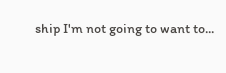ship I'm not going to want to...